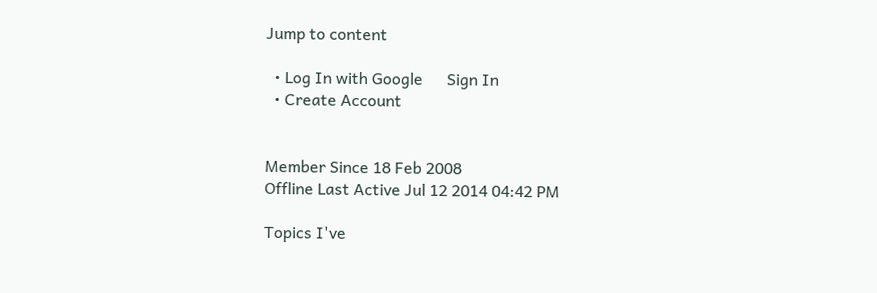Jump to content

  • Log In with Google      Sign In
  • Create Account


Member Since 18 Feb 2008
Offline Last Active Jul 12 2014 04:42 PM

Topics I've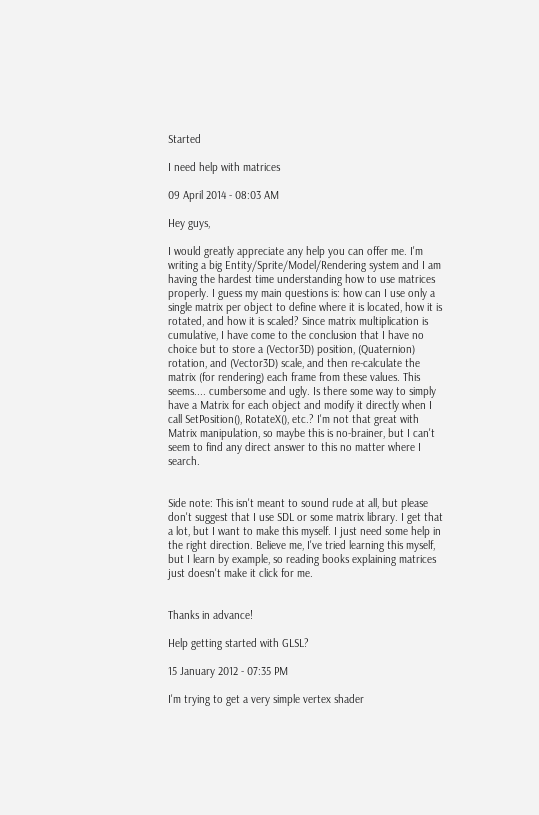Started

I need help with matrices

09 April 2014 - 08:03 AM

Hey guys,

I would greatly appreciate any help you can offer me. I'm writing a big Entity/Sprite/Model/Rendering system and I am having the hardest time understanding how to use matrices properly. I guess my main questions is: how can I use only a single matrix per object to define where it is located, how it is rotated, and how it is scaled? Since matrix multiplication is cumulative, I have come to the conclusion that I have no choice but to store a (Vector3D) position, (Quaternion) rotation, and (Vector3D) scale, and then re-calculate the matrix (for rendering) each frame from these values. This seems.... cumbersome and ugly. Is there some way to simply have a Matrix for each object and modify it directly when I call SetPosition(), RotateX(), etc.? I'm not that great with Matrix manipulation, so maybe this is no-brainer, but I can't seem to find any direct answer to this no matter where I search.


Side note: This isn't meant to sound rude at all, but please don't suggest that I use SDL or some matrix library. I get that a lot, but I want to make this myself. I just need some help in the right direction. Believe me, I've tried learning this myself, but I learn by example, so reading books explaining matrices just doesn't make it click for me.


Thanks in advance!

Help getting started with GLSL?

15 January 2012 - 07:35 PM

I'm trying to get a very simple vertex shader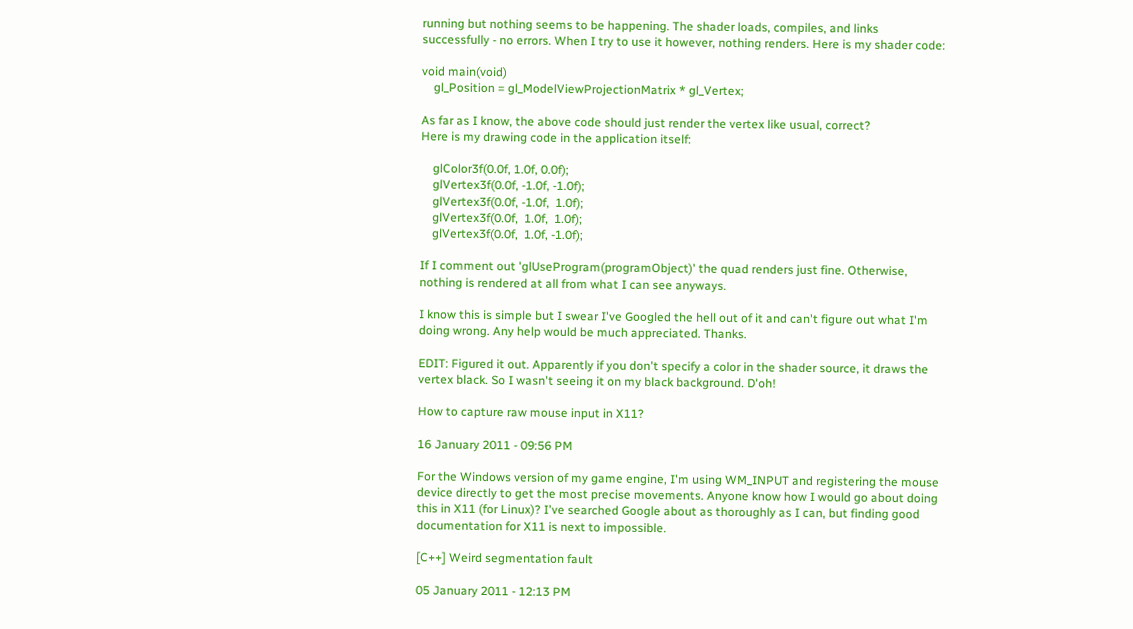running but nothing seems to be happening. The shader loads, compiles, and links successfully - no errors. When I try to use it however, nothing renders. Here is my shader code:

void main(void)
    gl_Position = gl_ModelViewProjectionMatrix * gl_Vertex;

As far as I know, the above code should just render the vertex like usual, correct?
Here is my drawing code in the application itself:

    glColor3f(0.0f, 1.0f, 0.0f);
    glVertex3f(0.0f, -1.0f, -1.0f);
    glVertex3f(0.0f, -1.0f,  1.0f);
    glVertex3f(0.0f,  1.0f,  1.0f);
    glVertex3f(0.0f,  1.0f, -1.0f);

If I comment out 'glUseProgram(programObject)' the quad renders just fine. Otherwise, nothing is rendered at all from what I can see anyways.

I know this is simple but I swear I've Googled the hell out of it and can't figure out what I'm doing wrong. Any help would be much appreciated. Thanks.

EDIT: Figured it out. Apparently if you don't specify a color in the shader source, it draws the vertex black. So I wasn't seeing it on my black background. D'oh!

How to capture raw mouse input in X11?

16 January 2011 - 09:56 PM

For the Windows version of my game engine, I'm using WM_INPUT and registering the mouse device directly to get the most precise movements. Anyone know how I would go about doing this in X11 (for Linux)? I've searched Google about as thoroughly as I can, but finding good documentation for X11 is next to impossible.

[C++] Weird segmentation fault

05 January 2011 - 12:13 PM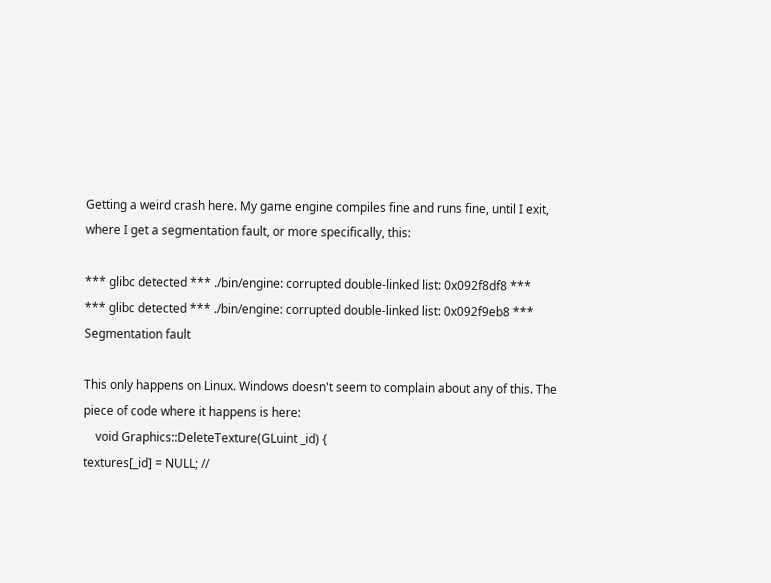Getting a weird crash here. My game engine compiles fine and runs fine, until I exit, where I get a segmentation fault, or more specifically, this:

*** glibc detected *** ./bin/engine: corrupted double-linked list: 0x092f8df8 ***
*** glibc detected *** ./bin/engine: corrupted double-linked list: 0x092f9eb8 ***
Segmentation fault

This only happens on Linux. Windows doesn't seem to complain about any of this. The piece of code where it happens is here:
    void Graphics::DeleteTexture(GLuint _id) {
textures[_id] = NULL; //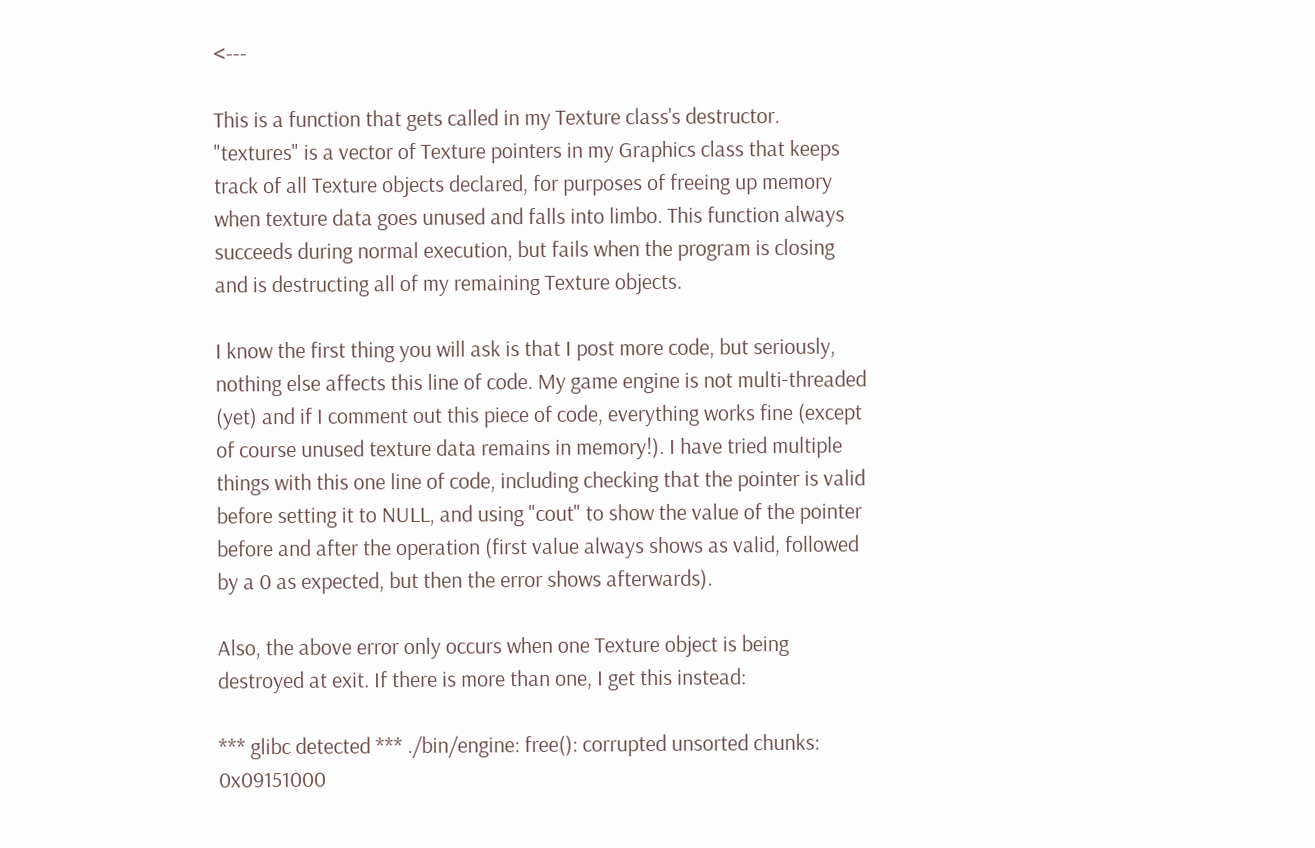<---

This is a function that gets called in my Texture class's destructor. "textures" is a vector of Texture pointers in my Graphics class that keeps track of all Texture objects declared, for purposes of freeing up memory when texture data goes unused and falls into limbo. This function always succeeds during normal execution, but fails when the program is closing and is destructing all of my remaining Texture objects.

I know the first thing you will ask is that I post more code, but seriously, nothing else affects this line of code. My game engine is not multi-threaded (yet) and if I comment out this piece of code, everything works fine (except of course unused texture data remains in memory!). I have tried multiple things with this one line of code, including checking that the pointer is valid before setting it to NULL, and using "cout" to show the value of the pointer before and after the operation (first value always shows as valid, followed by a 0 as expected, but then the error shows afterwards).

Also, the above error only occurs when one Texture object is being destroyed at exit. If there is more than one, I get this instead:

*** glibc detected *** ./bin/engine: free(): corrupted unsorted chunks: 0x09151000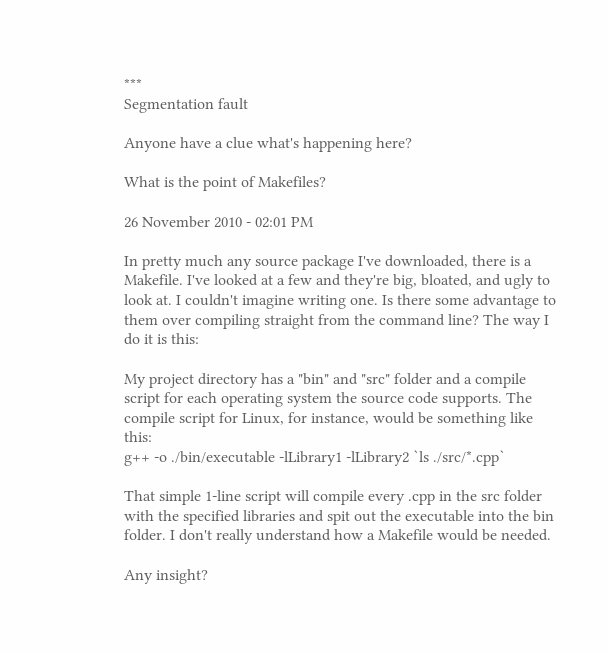***
Segmentation fault

Anyone have a clue what's happening here?

What is the point of Makefiles?

26 November 2010 - 02:01 PM

In pretty much any source package I've downloaded, there is a Makefile. I've looked at a few and they're big, bloated, and ugly to look at. I couldn't imagine writing one. Is there some advantage to them over compiling straight from the command line? The way I do it is this:

My project directory has a "bin" and "src" folder and a compile script for each operating system the source code supports. The compile script for Linux, for instance, would be something like this:
g++ -o ./bin/executable -lLibrary1 -lLibrary2 `ls ./src/*.cpp`

That simple 1-line script will compile every .cpp in the src folder with the specified libraries and spit out the executable into the bin folder. I don't really understand how a Makefile would be needed.

Any insight?